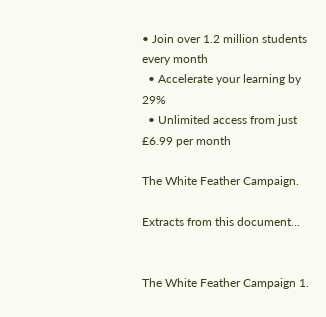• Join over 1.2 million students every month
  • Accelerate your learning by 29%
  • Unlimited access from just £6.99 per month

The White Feather Campaign.

Extracts from this document...


The White Feather Campaign 1.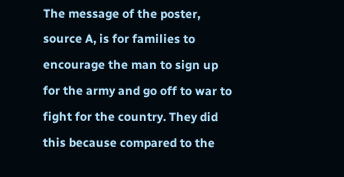The message of the poster, source A, is for families to encourage the man to sign up for the army and go off to war to fight for the country. They did this because compared to the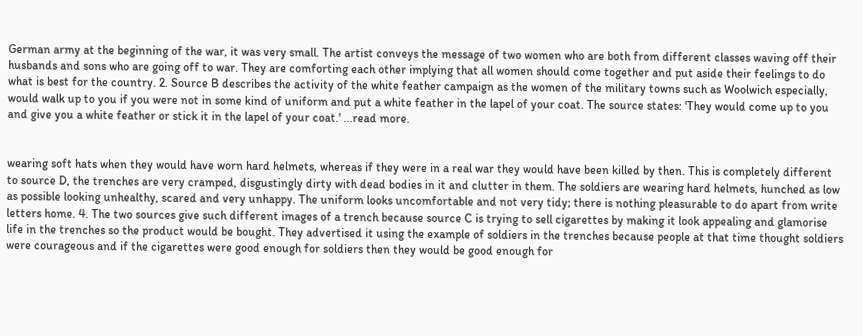German army at the beginning of the war, it was very small. The artist conveys the message of two women who are both from different classes waving off their husbands and sons who are going off to war. They are comforting each other implying that all women should come together and put aside their feelings to do what is best for the country. 2. Source B describes the activity of the white feather campaign as the women of the military towns such as Woolwich especially, would walk up to you if you were not in some kind of uniform and put a white feather in the lapel of your coat. The source states: 'They would come up to you and give you a white feather or stick it in the lapel of your coat.' ...read more.


wearing soft hats when they would have worn hard helmets, whereas if they were in a real war they would have been killed by then. This is completely different to source D, the trenches are very cramped, disgustingly dirty with dead bodies in it and clutter in them. The soldiers are wearing hard helmets, hunched as low as possible looking unhealthy, scared and very unhappy. The uniform looks uncomfortable and not very tidy; there is nothing pleasurable to do apart from write letters home. 4. The two sources give such different images of a trench because source C is trying to sell cigarettes by making it look appealing and glamorise life in the trenches so the product would be bought. They advertised it using the example of soldiers in the trenches because people at that time thought soldiers were courageous and if the cigarettes were good enough for soldiers then they would be good enough for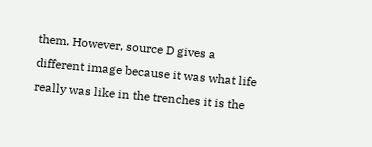them. However, source D gives a different image because it was what life really was like in the trenches it is the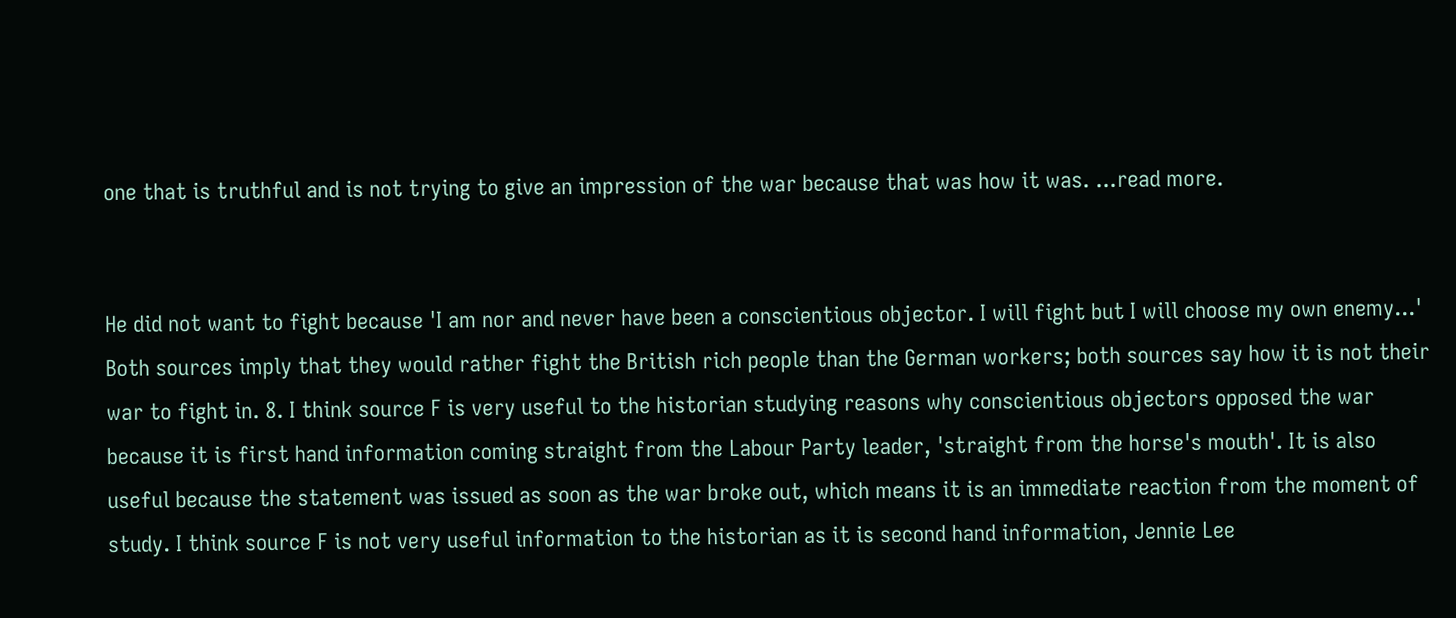one that is truthful and is not trying to give an impression of the war because that was how it was. ...read more.


He did not want to fight because 'I am nor and never have been a conscientious objector. I will fight but I will choose my own enemy...' Both sources imply that they would rather fight the British rich people than the German workers; both sources say how it is not their war to fight in. 8. I think source F is very useful to the historian studying reasons why conscientious objectors opposed the war because it is first hand information coming straight from the Labour Party leader, 'straight from the horse's mouth'. It is also useful because the statement was issued as soon as the war broke out, which means it is an immediate reaction from the moment of study. I think source F is not very useful information to the historian as it is second hand information, Jennie Lee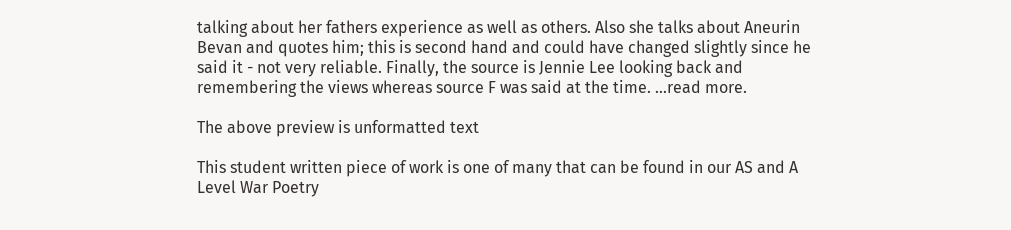talking about her fathers experience as well as others. Also she talks about Aneurin Bevan and quotes him; this is second hand and could have changed slightly since he said it - not very reliable. Finally, the source is Jennie Lee looking back and remembering the views whereas source F was said at the time. ...read more.

The above preview is unformatted text

This student written piece of work is one of many that can be found in our AS and A Level War Poetry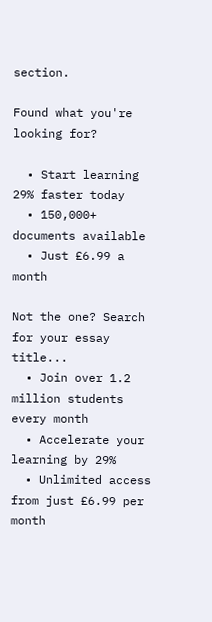section.

Found what you're looking for?

  • Start learning 29% faster today
  • 150,000+ documents available
  • Just £6.99 a month

Not the one? Search for your essay title...
  • Join over 1.2 million students every month
  • Accelerate your learning by 29%
  • Unlimited access from just £6.99 per month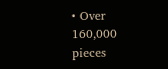• Over 160,000 pieces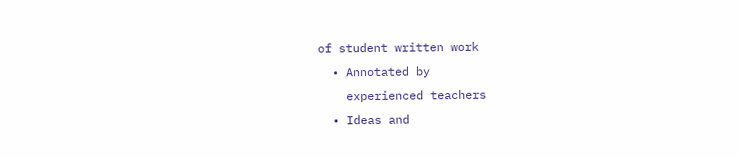of student written work
  • Annotated by
    experienced teachers
  • Ideas and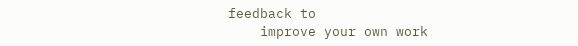feedback to
    improve your own work